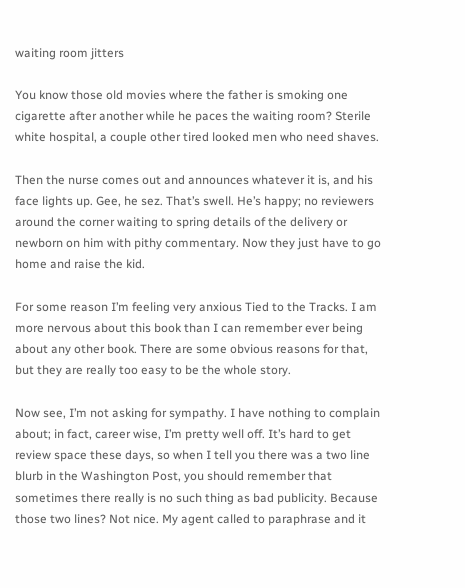waiting room jitters

You know those old movies where the father is smoking one cigarette after another while he paces the waiting room? Sterile white hospital, a couple other tired looked men who need shaves.

Then the nurse comes out and announces whatever it is, and his face lights up. Gee, he sez. That’s swell. He’s happy; no reviewers around the corner waiting to spring details of the delivery or newborn on him with pithy commentary. Now they just have to go home and raise the kid.

For some reason I’m feeling very anxious Tied to the Tracks. I am more nervous about this book than I can remember ever being about any other book. There are some obvious reasons for that, but they are really too easy to be the whole story.

Now see, I’m not asking for sympathy. I have nothing to complain about; in fact, career wise, I’m pretty well off. It’s hard to get review space these days, so when I tell you there was a two line blurb in the Washington Post, you should remember that sometimes there really is no such thing as bad publicity. Because those two lines? Not nice. My agent called to paraphrase and it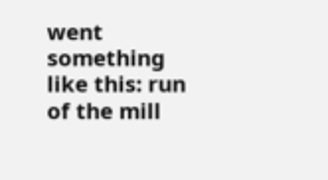went something like this: run of the mill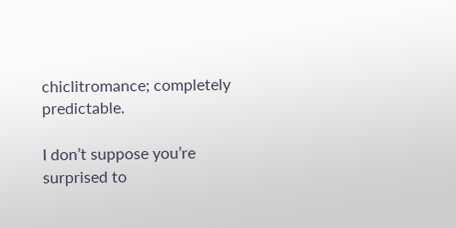chiclitromance; completely predictable.

I don’t suppose you’re surprised to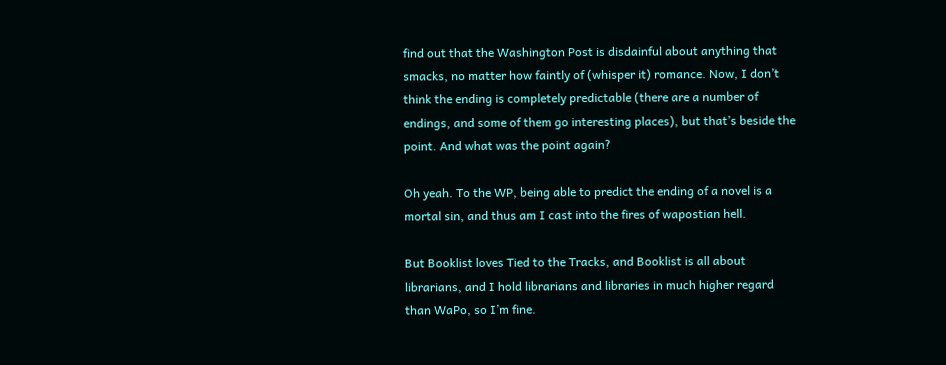find out that the Washington Post is disdainful about anything that smacks, no matter how faintly of (whisper it) romance. Now, I don’t think the ending is completely predictable (there are a number of endings, and some of them go interesting places), but that’s beside the point. And what was the point again?

Oh yeah. To the WP, being able to predict the ending of a novel is a mortal sin, and thus am I cast into the fires of wapostian hell.

But Booklist loves Tied to the Tracks, and Booklist is all about librarians, and I hold librarians and libraries in much higher regard than WaPo, so I’m fine.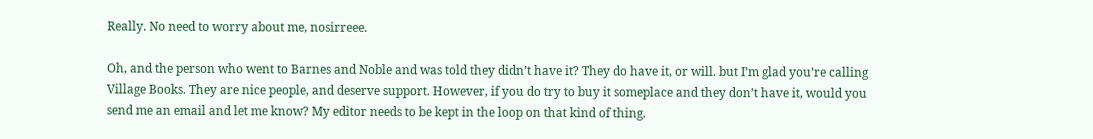Really. No need to worry about me, nosirreee.

Oh, and the person who went to Barnes and Noble and was told they didn’t have it? They do have it, or will. but I’m glad you’re calling Village Books. They are nice people, and deserve support. However, if you do try to buy it someplace and they don’t have it, would you send me an email and let me know? My editor needs to be kept in the loop on that kind of thing.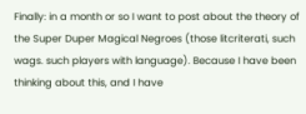Finally: in a month or so I want to post about the theory of the Super Duper Magical Negroes (those litcriterati, such wags. such players with language). Because I have been thinking about this, and I have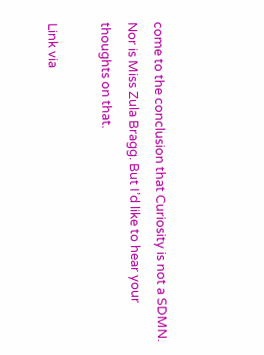come to the conclusion that Curiosity is not a SDMN. Nor is Miss Zula Bragg. But I’d like to hear your thoughts on that.

Link via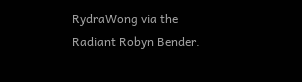RydraWong via the Radiant Robyn Bender.